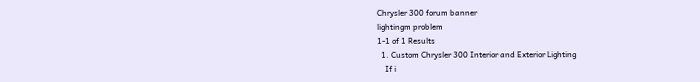Chrysler 300 forum banner
lightingm problem
1-1 of 1 Results
  1. Custom Chrysler 300 Interior and Exterior Lighting
    If i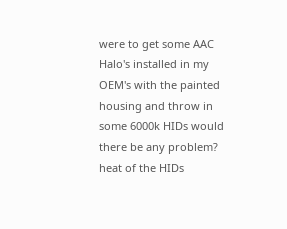were to get some AAC Halo's installed in my OEM's with the painted housing and throw in some 6000k HIDs would there be any problem? heat of the HIDs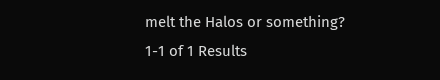melt the Halos or something?
1-1 of 1 Results